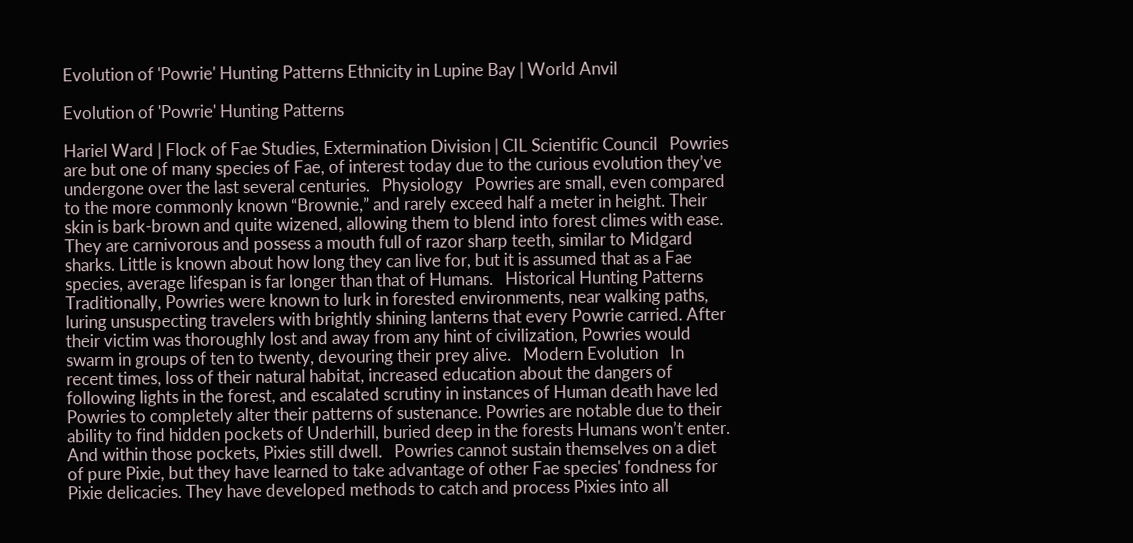Evolution of 'Powrie' Hunting Patterns Ethnicity in Lupine Bay | World Anvil

Evolution of 'Powrie' Hunting Patterns

Hariel Ward | Flock of Fae Studies, Extermination Division | CIL Scientific Council   Powries are but one of many species of Fae, of interest today due to the curious evolution they’ve undergone over the last several centuries.   Physiology   Powries are small, even compared to the more commonly known “Brownie,” and rarely exceed half a meter in height. Their skin is bark-brown and quite wizened, allowing them to blend into forest climes with ease. They are carnivorous and possess a mouth full of razor sharp teeth, similar to Midgard sharks. Little is known about how long they can live for, but it is assumed that as a Fae species, average lifespan is far longer than that of Humans.   Historical Hunting Patterns   Traditionally, Powries were known to lurk in forested environments, near walking paths, luring unsuspecting travelers with brightly shining lanterns that every Powrie carried. After their victim was thoroughly lost and away from any hint of civilization, Powries would swarm in groups of ten to twenty, devouring their prey alive.   Modern Evolution   In recent times, loss of their natural habitat, increased education about the dangers of following lights in the forest, and escalated scrutiny in instances of Human death have led Powries to completely alter their patterns of sustenance. Powries are notable due to their ability to find hidden pockets of Underhill, buried deep in the forests Humans won’t enter. And within those pockets, Pixies still dwell.   Powries cannot sustain themselves on a diet of pure Pixie, but they have learned to take advantage of other Fae species' fondness for Pixie delicacies. They have developed methods to catch and process Pixies into all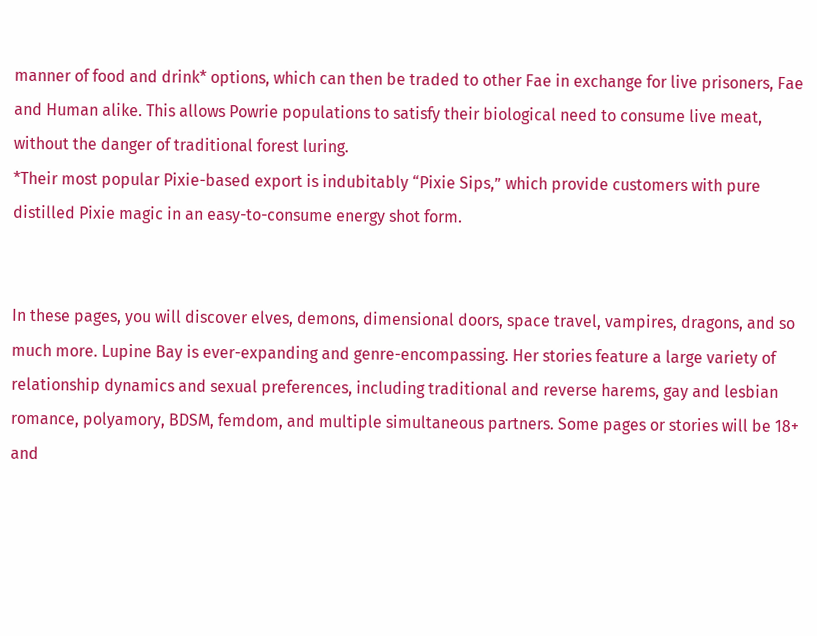manner of food and drink* options, which can then be traded to other Fae in exchange for live prisoners, Fae and Human alike. This allows Powrie populations to satisfy their biological need to consume live meat, without the danger of traditional forest luring.
*Their most popular Pixie-based export is indubitably “Pixie Sips,” which provide customers with pure distilled Pixie magic in an easy-to-consume energy shot form.


In these pages, you will discover elves, demons, dimensional doors, space travel, vampires, dragons, and so much more. Lupine Bay is ever-expanding and genre-encompassing. Her stories feature a large variety of relationship dynamics and sexual preferences, including traditional and reverse harems, gay and lesbian romance, polyamory, BDSM, femdom, and multiple simultaneous partners. Some pages or stories will be 18+ and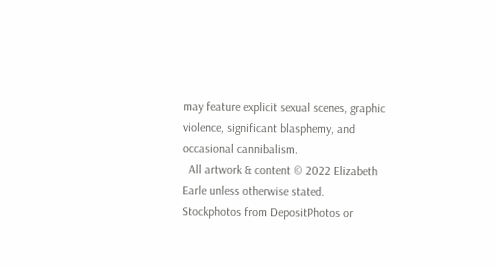may feature explicit sexual scenes, graphic violence, significant blasphemy, and occasional cannibalism.
  All artwork & content © 2022 Elizabeth Earle unless otherwise stated.
Stockphotos from DepositPhotos or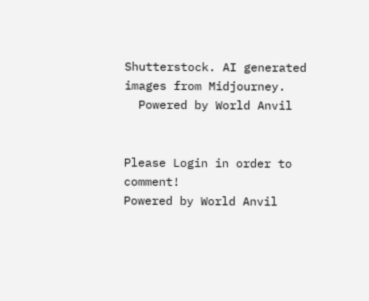Shutterstock. AI generated images from Midjourney.
  Powered by World Anvil


Please Login in order to comment!
Powered by World Anvil